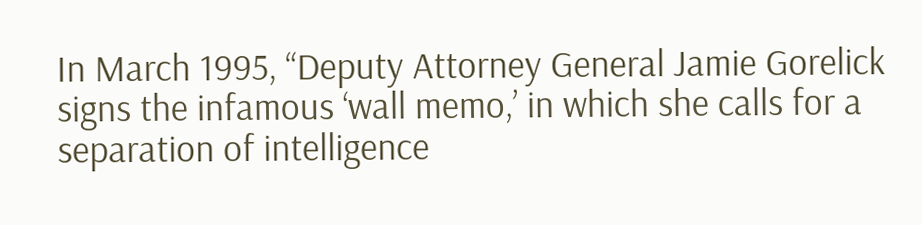In March 1995, “Deputy Attorney General Jamie Gorelick signs the infamous ‘wall memo,’ in which she calls for a separation of intelligence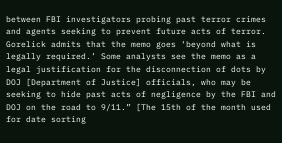between FBI investigators probing past terror crimes and agents seeking to prevent future acts of terror. Gorelick admits that the memo goes ‘beyond what is legally required.’ Some analysts see the memo as a legal justification for the disconnection of dots by DOJ [Department of Justice] officials, who may be seeking to hide past acts of negligence by the FBI and DOJ on the road to 9/11.” [The 15th of the month used for date sorting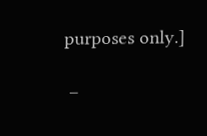purposes only.]

 –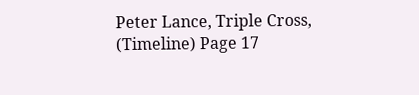Peter Lance, Triple Cross, (Timeline) Page 17